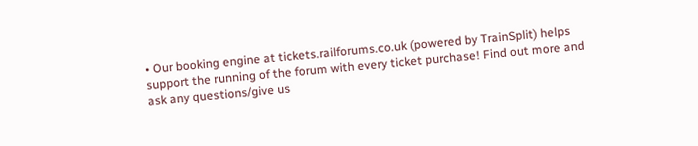• Our booking engine at tickets.railforums.co.uk (powered by TrainSplit) helps support the running of the forum with every ticket purchase! Find out more and ask any questions/give us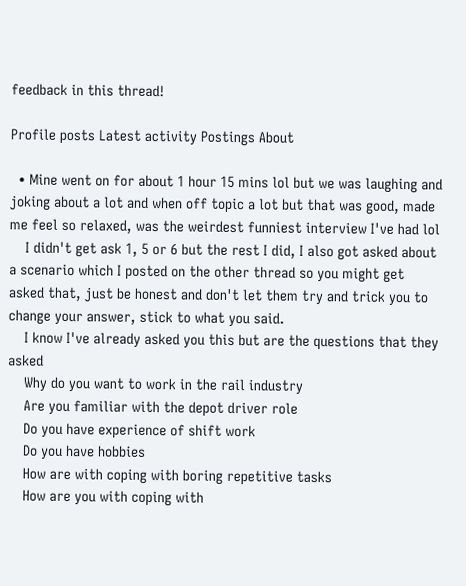feedback in this thread!

Profile posts Latest activity Postings About

  • Mine went on for about 1 hour 15 mins lol but we was laughing and joking about a lot and when off topic a lot but that was good, made me feel so relaxed, was the weirdest funniest interview I've had lol
    I didn't get ask 1, 5 or 6 but the rest I did, I also got asked about a scenario which I posted on the other thread so you might get asked that, just be honest and don't let them try and trick you to change your answer, stick to what you said.
    I know I've already asked you this but are the questions that they asked
    Why do you want to work in the rail industry
    Are you familiar with the depot driver role
    Do you have experience of shift work
    Do you have hobbies
    How are with coping with boring repetitive tasks
    How are you with coping with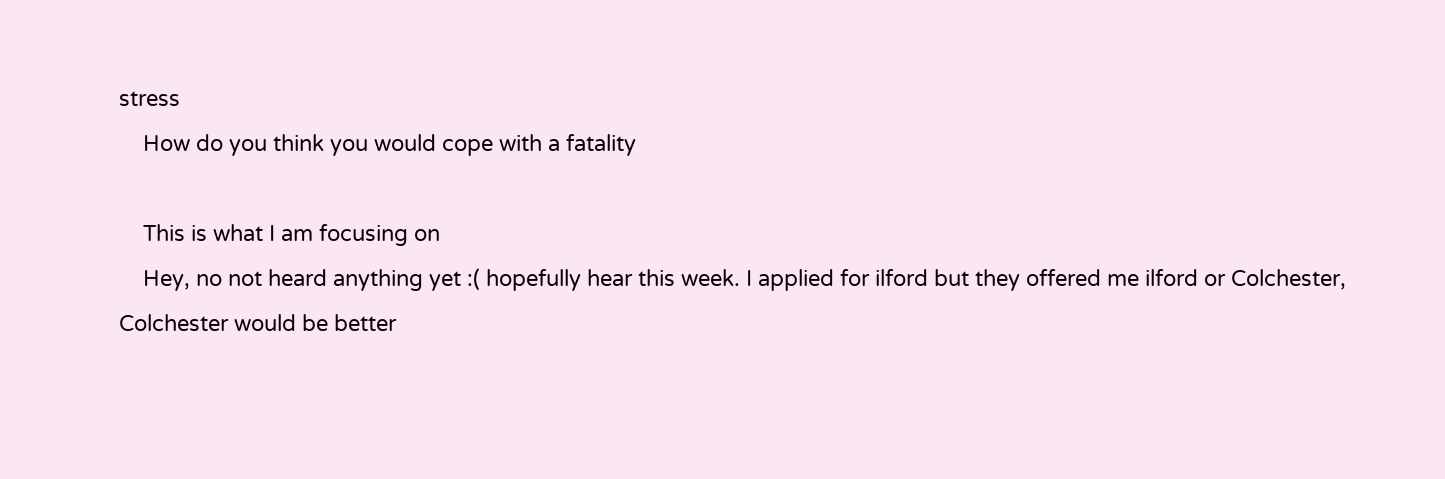stress
    How do you think you would cope with a fatality

    This is what I am focusing on
    Hey, no not heard anything yet :( hopefully hear this week. I applied for ilford but they offered me ilford or Colchester, Colchester would be better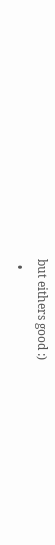but eithers good :)
  •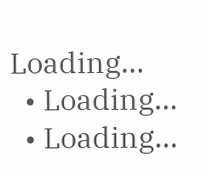Loading…
  • Loading…
  • Loading…